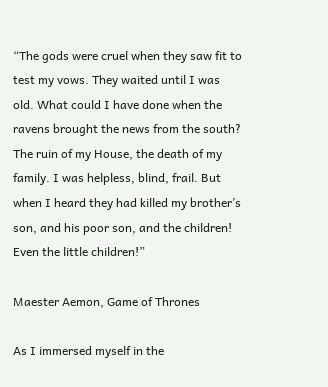“The gods were cruel when they saw fit to test my vows. They waited until I was old. What could I have done when the ravens brought the news from the south? The ruin of my House, the death of my family. I was helpless, blind, frail. But when I heard they had killed my brother’s son, and his poor son, and the children! Even the little children!”

Maester Aemon, Game of Thrones

As I immersed myself in the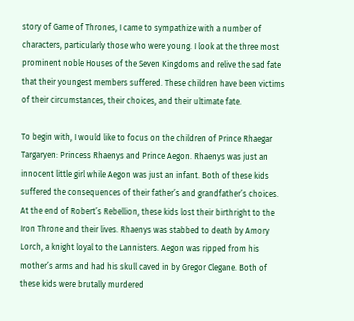story of Game of Thrones, I came to sympathize with a number of characters, particularly those who were young. I look at the three most prominent noble Houses of the Seven Kingdoms and relive the sad fate that their youngest members suffered. These children have been victims of their circumstances, their choices, and their ultimate fate.

To begin with, I would like to focus on the children of Prince Rhaegar Targaryen: Princess Rhaenys and Prince Aegon. Rhaenys was just an innocent little girl while Aegon was just an infant. Both of these kids suffered the consequences of their father’s and grandfather’s choices. At the end of Robert’s Rebellion, these kids lost their birthright to the Iron Throne and their lives. Rhaenys was stabbed to death by Amory Lorch, a knight loyal to the Lannisters. Aegon was ripped from his mother’s arms and had his skull caved in by Gregor Clegane. Both of these kids were brutally murdered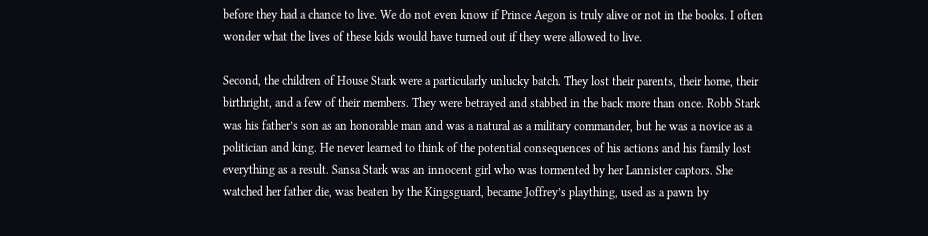before they had a chance to live. We do not even know if Prince Aegon is truly alive or not in the books. I often wonder what the lives of these kids would have turned out if they were allowed to live.

Second, the children of House Stark were a particularly unlucky batch. They lost their parents, their home, their birthright, and a few of their members. They were betrayed and stabbed in the back more than once. Robb Stark was his father’s son as an honorable man and was a natural as a military commander, but he was a novice as a politician and king. He never learned to think of the potential consequences of his actions and his family lost everything as a result. Sansa Stark was an innocent girl who was tormented by her Lannister captors. She watched her father die, was beaten by the Kingsguard, became Joffrey’s plaything, used as a pawn by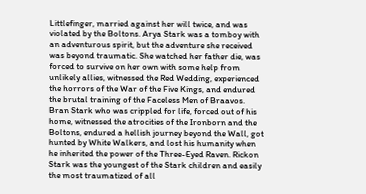Littlefinger, married against her will twice, and was violated by the Boltons. Arya Stark was a tomboy with an adventurous spirit, but the adventure she received was beyond traumatic. She watched her father die, was forced to survive on her own with some help from unlikely allies, witnessed the Red Wedding, experienced the horrors of the War of the Five Kings, and endured the brutal training of the Faceless Men of Braavos. Bran Stark who was crippled for life, forced out of his home, witnessed the atrocities of the Ironborn and the Boltons, endured a hellish journey beyond the Wall, got hunted by White Walkers, and lost his humanity when he inherited the power of the Three-Eyed Raven. Rickon Stark was the youngest of the Stark children and easily the most traumatized of all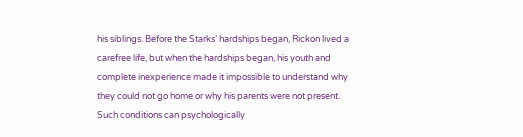his siblings. Before the Starks’ hardships began, Rickon lived a carefree life, but when the hardships began, his youth and complete inexperience made it impossible to understand why they could not go home or why his parents were not present. Such conditions can psychologically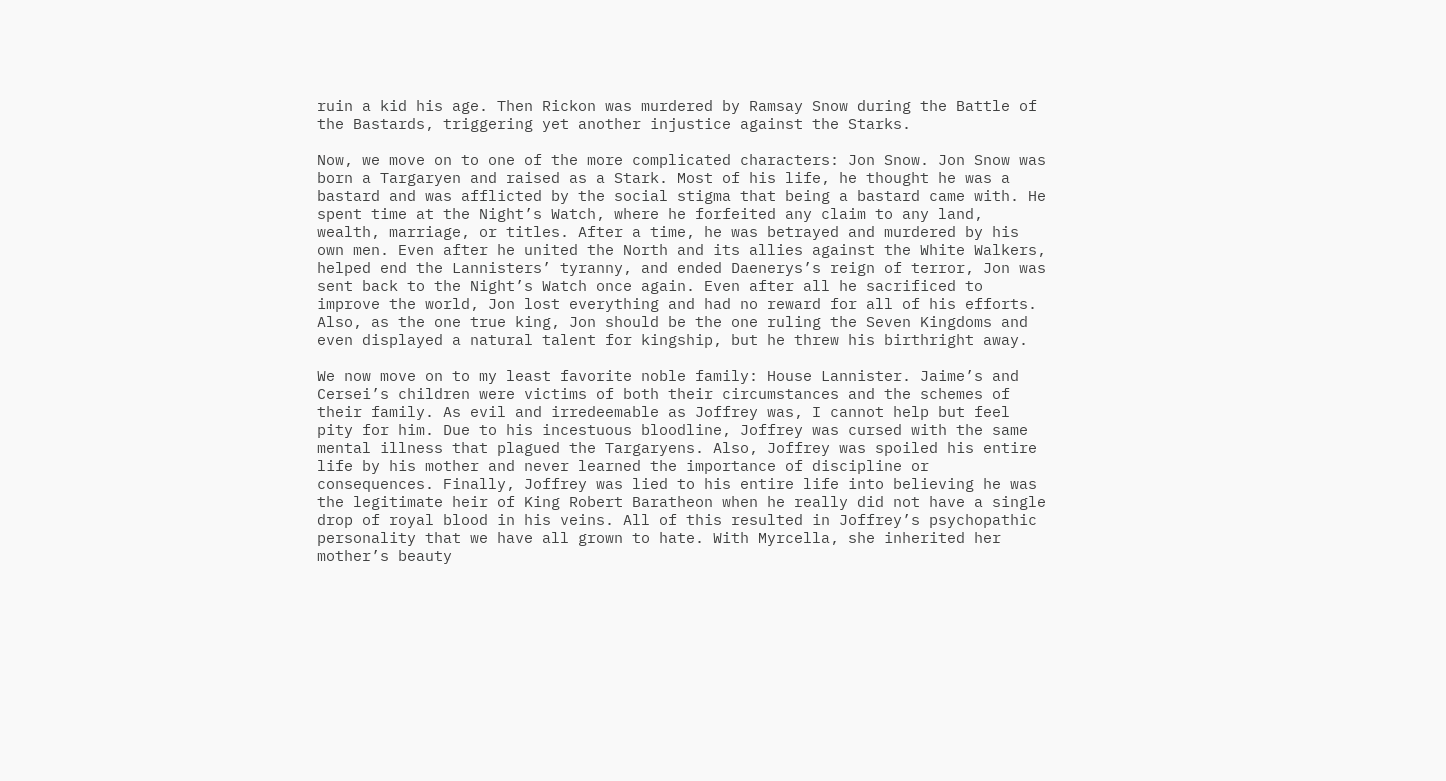ruin a kid his age. Then Rickon was murdered by Ramsay Snow during the Battle of the Bastards, triggering yet another injustice against the Starks.

Now, we move on to one of the more complicated characters: Jon Snow. Jon Snow was born a Targaryen and raised as a Stark. Most of his life, he thought he was a bastard and was afflicted by the social stigma that being a bastard came with. He spent time at the Night’s Watch, where he forfeited any claim to any land, wealth, marriage, or titles. After a time, he was betrayed and murdered by his own men. Even after he united the North and its allies against the White Walkers, helped end the Lannisters’ tyranny, and ended Daenerys’s reign of terror, Jon was sent back to the Night’s Watch once again. Even after all he sacrificed to improve the world, Jon lost everything and had no reward for all of his efforts. Also, as the one true king, Jon should be the one ruling the Seven Kingdoms and even displayed a natural talent for kingship, but he threw his birthright away.

We now move on to my least favorite noble family: House Lannister. Jaime’s and Cersei’s children were victims of both their circumstances and the schemes of their family. As evil and irredeemable as Joffrey was, I cannot help but feel pity for him. Due to his incestuous bloodline, Joffrey was cursed with the same mental illness that plagued the Targaryens. Also, Joffrey was spoiled his entire life by his mother and never learned the importance of discipline or consequences. Finally, Joffrey was lied to his entire life into believing he was the legitimate heir of King Robert Baratheon when he really did not have a single drop of royal blood in his veins. All of this resulted in Joffrey’s psychopathic personality that we have all grown to hate. With Myrcella, she inherited her mother’s beauty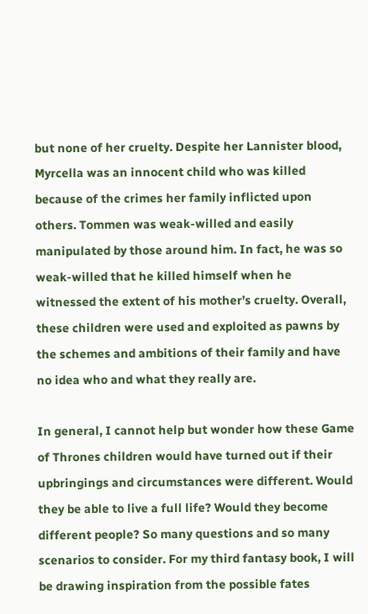but none of her cruelty. Despite her Lannister blood, Myrcella was an innocent child who was killed because of the crimes her family inflicted upon others. Tommen was weak-willed and easily manipulated by those around him. In fact, he was so weak-willed that he killed himself when he witnessed the extent of his mother’s cruelty. Overall, these children were used and exploited as pawns by the schemes and ambitions of their family and have no idea who and what they really are.

In general, I cannot help but wonder how these Game of Thrones children would have turned out if their upbringings and circumstances were different. Would they be able to live a full life? Would they become different people? So many questions and so many scenarios to consider. For my third fantasy book, I will be drawing inspiration from the possible fates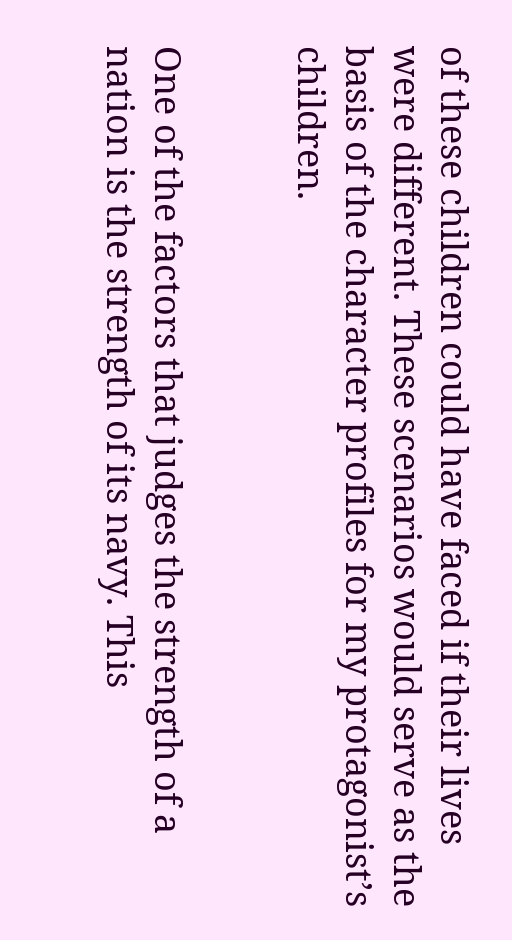of these children could have faced if their lives were different. These scenarios would serve as the basis of the character profiles for my protagonist’s children.


One of the factors that judges the strength of a nation is the strength of its navy. This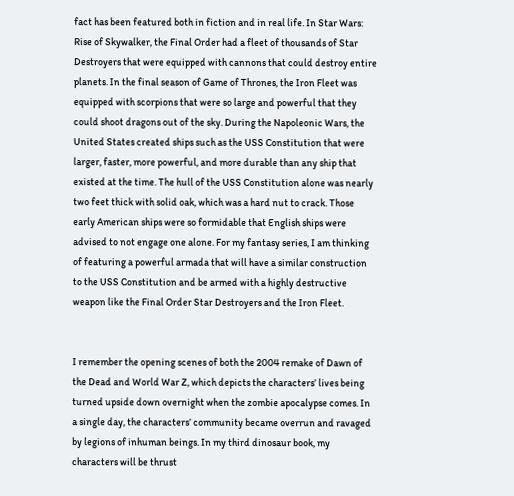fact has been featured both in fiction and in real life. In Star Wars: Rise of Skywalker, the Final Order had a fleet of thousands of Star Destroyers that were equipped with cannons that could destroy entire planets. In the final season of Game of Thrones, the Iron Fleet was equipped with scorpions that were so large and powerful that they could shoot dragons out of the sky. During the Napoleonic Wars, the United States created ships such as the USS Constitution that were larger, faster, more powerful, and more durable than any ship that existed at the time. The hull of the USS Constitution alone was nearly two feet thick with solid oak, which was a hard nut to crack. Those early American ships were so formidable that English ships were advised to not engage one alone. For my fantasy series, I am thinking of featuring a powerful armada that will have a similar construction to the USS Constitution and be armed with a highly destructive weapon like the Final Order Star Destroyers and the Iron Fleet.


I remember the opening scenes of both the 2004 remake of Dawn of the Dead and World War Z, which depicts the characters’ lives being turned upside down overnight when the zombie apocalypse comes. In a single day, the characters’ community became overrun and ravaged by legions of inhuman beings. In my third dinosaur book, my characters will be thrust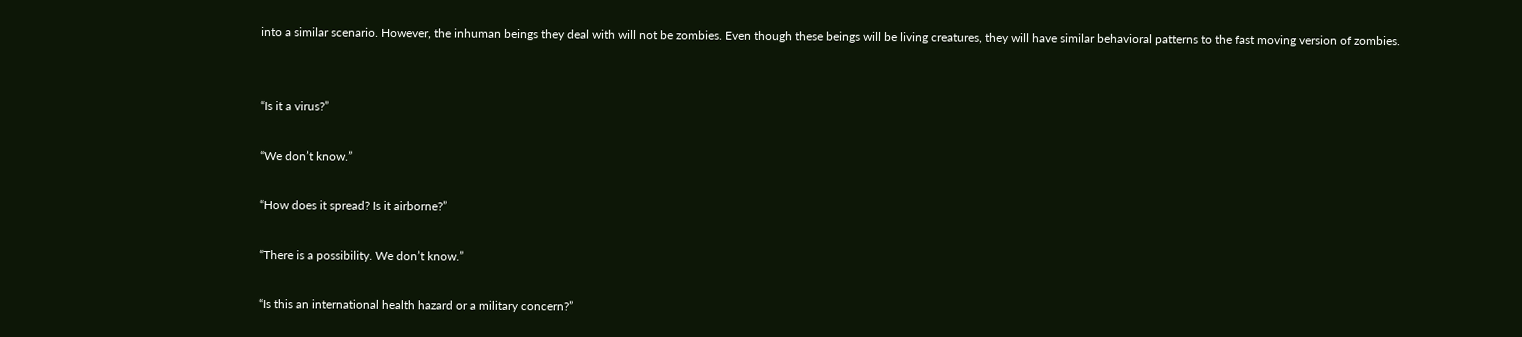into a similar scenario. However, the inhuman beings they deal with will not be zombies. Even though these beings will be living creatures, they will have similar behavioral patterns to the fast moving version of zombies.


“Is it a virus?”

“We don’t know.”

“How does it spread? Is it airborne?”

“There is a possibility. We don’t know.”

“Is this an international health hazard or a military concern?”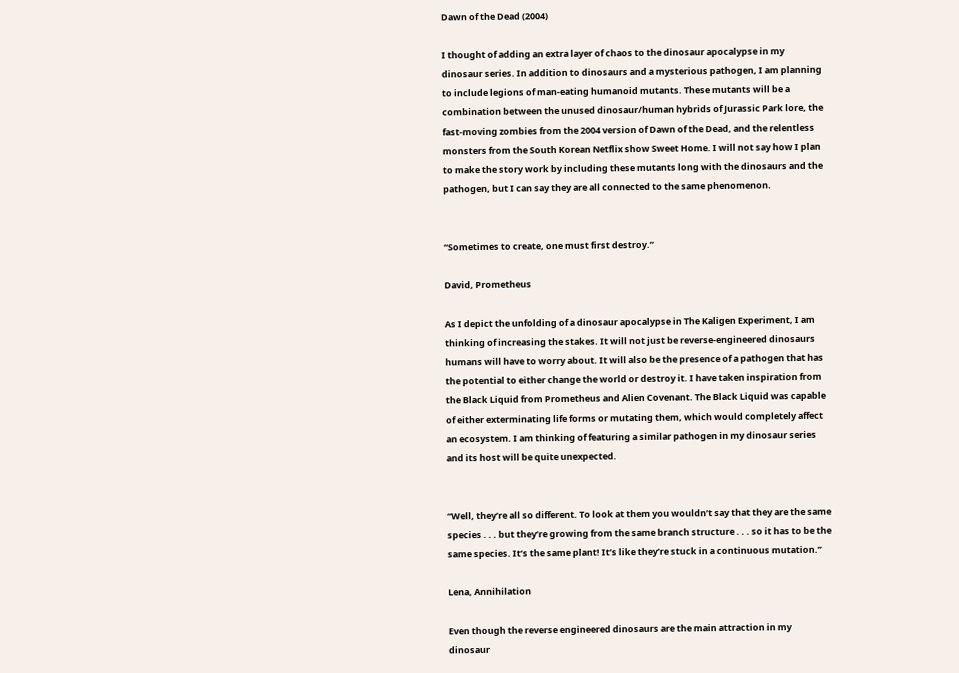Dawn of the Dead (2004)

I thought of adding an extra layer of chaos to the dinosaur apocalypse in my dinosaur series. In addition to dinosaurs and a mysterious pathogen, I am planning to include legions of man-eating humanoid mutants. These mutants will be a combination between the unused dinosaur/human hybrids of Jurassic Park lore, the fast-moving zombies from the 2004 version of Dawn of the Dead, and the relentless monsters from the South Korean Netflix show Sweet Home. I will not say how I plan to make the story work by including these mutants long with the dinosaurs and the pathogen, but I can say they are all connected to the same phenomenon.


“Sometimes to create, one must first destroy.”

David, Prometheus

As I depict the unfolding of a dinosaur apocalypse in The Kaligen Experiment, I am thinking of increasing the stakes. It will not just be reverse-engineered dinosaurs humans will have to worry about. It will also be the presence of a pathogen that has the potential to either change the world or destroy it. I have taken inspiration from the Black Liquid from Prometheus and Alien Covenant. The Black Liquid was capable of either exterminating life forms or mutating them, which would completely affect an ecosystem. I am thinking of featuring a similar pathogen in my dinosaur series and its host will be quite unexpected.


“Well, they’re all so different. To look at them you wouldn’t say that they are the same species . . . but they’re growing from the same branch structure . . . so it has to be the same species. It’s the same plant! It’s like they’re stuck in a continuous mutation.”

Lena, Annihilation

Even though the reverse engineered dinosaurs are the main attraction in my dinosaur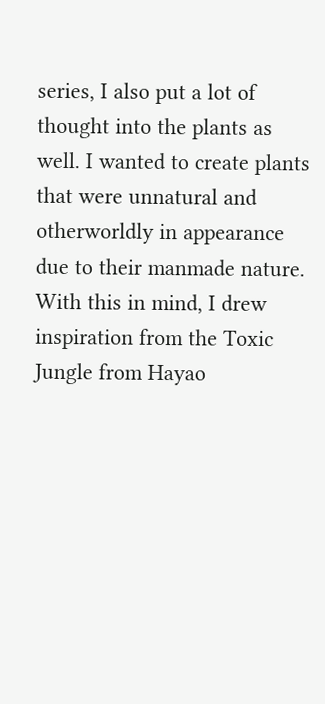series, I also put a lot of thought into the plants as well. I wanted to create plants that were unnatural and otherworldly in appearance due to their manmade nature. With this in mind, I drew inspiration from the Toxic Jungle from Hayao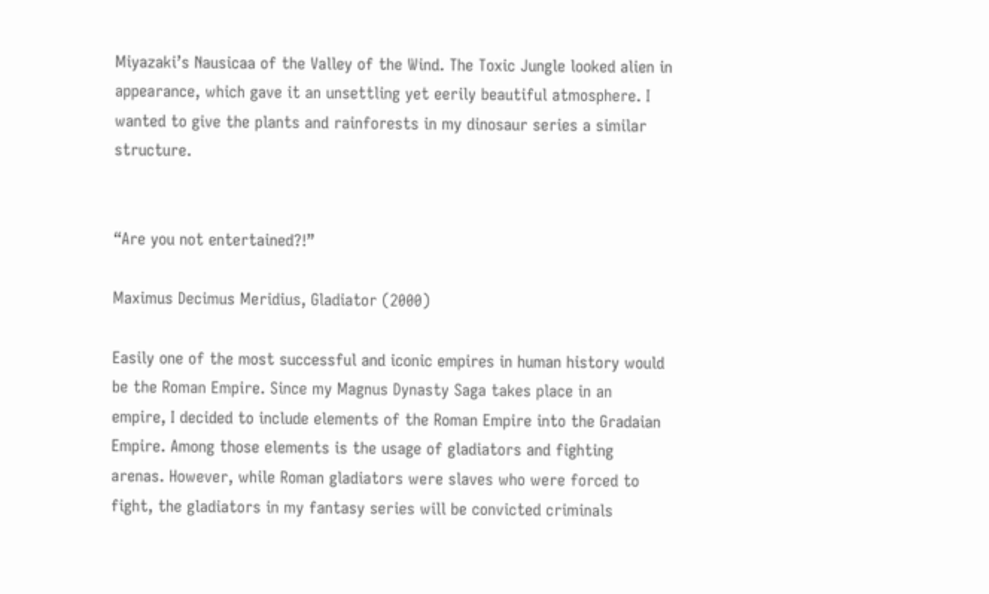Miyazaki’s Nausicaa of the Valley of the Wind. The Toxic Jungle looked alien in appearance, which gave it an unsettling yet eerily beautiful atmosphere. I wanted to give the plants and rainforests in my dinosaur series a similar structure.


“Are you not entertained?!”

Maximus Decimus Meridius, Gladiator (2000)

Easily one of the most successful and iconic empires in human history would be the Roman Empire. Since my Magnus Dynasty Saga takes place in an empire, I decided to include elements of the Roman Empire into the Gradaian Empire. Among those elements is the usage of gladiators and fighting arenas. However, while Roman gladiators were slaves who were forced to fight, the gladiators in my fantasy series will be convicted criminals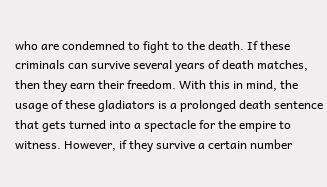who are condemned to fight to the death. If these criminals can survive several years of death matches, then they earn their freedom. With this in mind, the usage of these gladiators is a prolonged death sentence that gets turned into a spectacle for the empire to witness. However, if they survive a certain number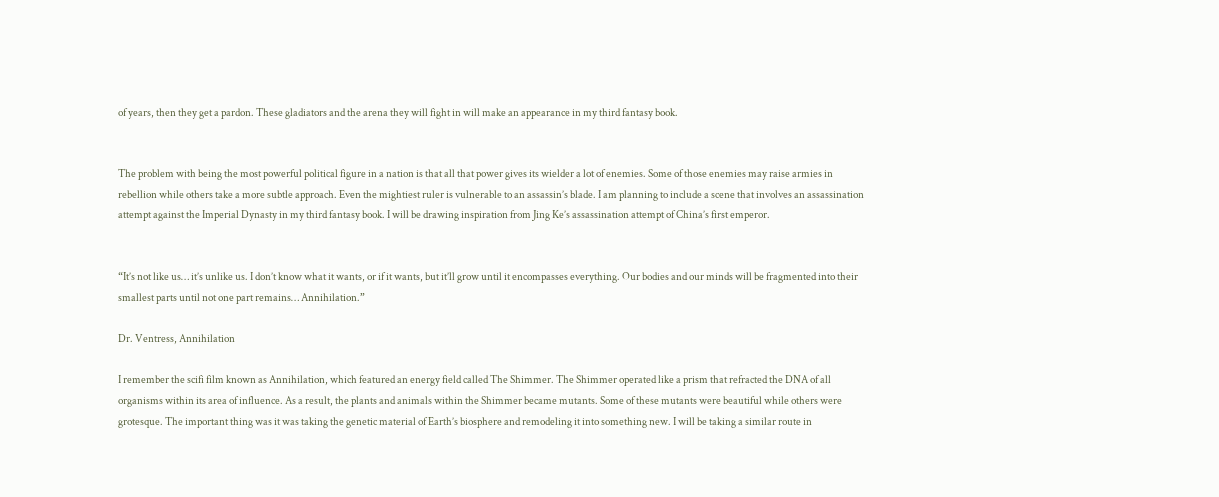of years, then they get a pardon. These gladiators and the arena they will fight in will make an appearance in my third fantasy book.


The problem with being the most powerful political figure in a nation is that all that power gives its wielder a lot of enemies. Some of those enemies may raise armies in rebellion while others take a more subtle approach. Even the mightiest ruler is vulnerable to an assassin’s blade. I am planning to include a scene that involves an assassination attempt against the Imperial Dynasty in my third fantasy book. I will be drawing inspiration from Jing Ke’s assassination attempt of China’s first emperor.


“It’s not like us… it’s unlike us. I don’t know what it wants, or if it wants, but it’ll grow until it encompasses everything. Our bodies and our minds will be fragmented into their smallest parts until not one part remains… Annihilation.”

Dr. Ventress, Annihilation

I remember the scifi film known as Annihilation, which featured an energy field called The Shimmer. The Shimmer operated like a prism that refracted the DNA of all organisms within its area of influence. As a result, the plants and animals within the Shimmer became mutants. Some of these mutants were beautiful while others were grotesque. The important thing was it was taking the genetic material of Earth’s biosphere and remodeling it into something new. I will be taking a similar route in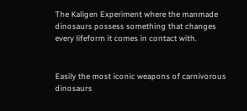The Kaligen Experiment where the manmade dinosaurs possess something that changes every lifeform it comes in contact with.


Easily the most iconic weapons of carnivorous dinosaurs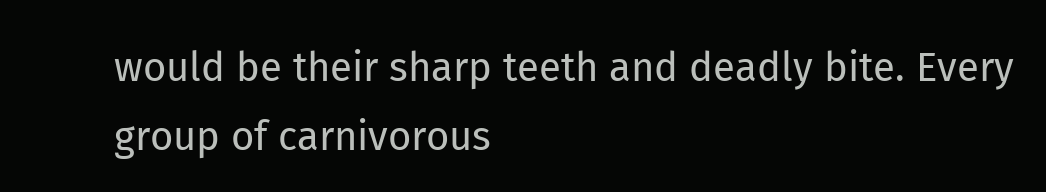would be their sharp teeth and deadly bite. Every group of carnivorous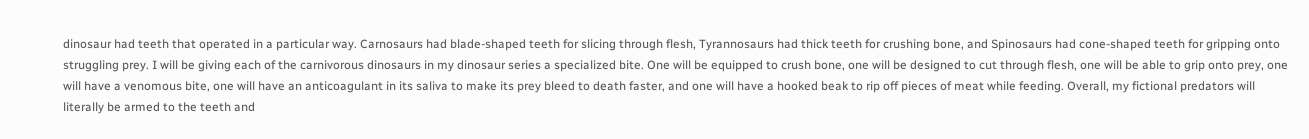dinosaur had teeth that operated in a particular way. Carnosaurs had blade-shaped teeth for slicing through flesh, Tyrannosaurs had thick teeth for crushing bone, and Spinosaurs had cone-shaped teeth for gripping onto struggling prey. I will be giving each of the carnivorous dinosaurs in my dinosaur series a specialized bite. One will be equipped to crush bone, one will be designed to cut through flesh, one will be able to grip onto prey, one will have a venomous bite, one will have an anticoagulant in its saliva to make its prey bleed to death faster, and one will have a hooked beak to rip off pieces of meat while feeding. Overall, my fictional predators will literally be armed to the teeth and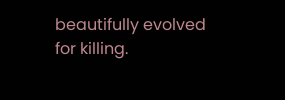beautifully evolved for killing.